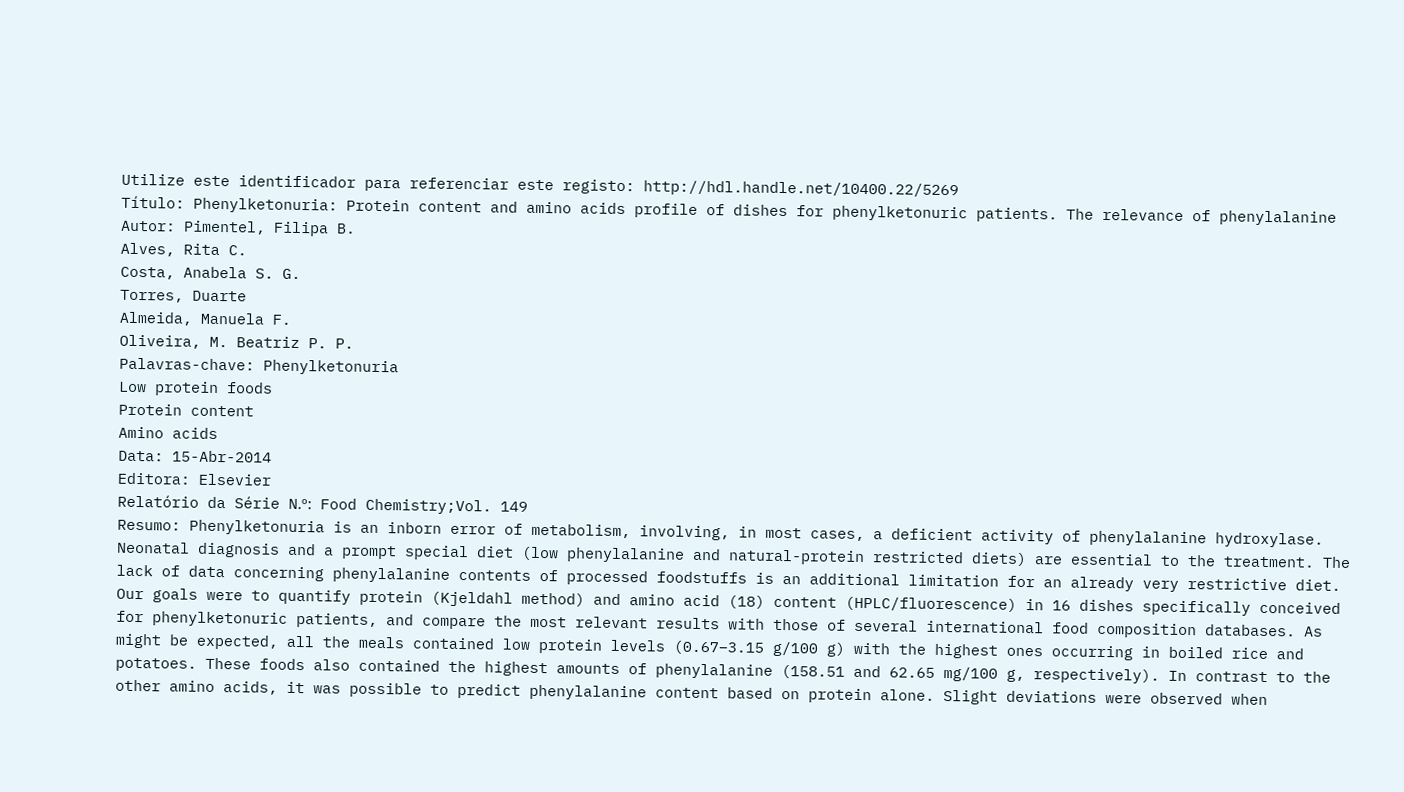Utilize este identificador para referenciar este registo: http://hdl.handle.net/10400.22/5269
Título: Phenylketonuria: Protein content and amino acids profile of dishes for phenylketonuric patients. The relevance of phenylalanine
Autor: Pimentel, Filipa B.
Alves, Rita C.
Costa, Anabela S. G.
Torres, Duarte
Almeida, Manuela F.
Oliveira, M. Beatriz P. P.
Palavras-chave: Phenylketonuria
Low protein foods
Protein content
Amino acids
Data: 15-Abr-2014
Editora: Elsevier
Relatório da Série N.º: Food Chemistry;Vol. 149
Resumo: Phenylketonuria is an inborn error of metabolism, involving, in most cases, a deficient activity of phenylalanine hydroxylase. Neonatal diagnosis and a prompt special diet (low phenylalanine and natural-protein restricted diets) are essential to the treatment. The lack of data concerning phenylalanine contents of processed foodstuffs is an additional limitation for an already very restrictive diet. Our goals were to quantify protein (Kjeldahl method) and amino acid (18) content (HPLC/fluorescence) in 16 dishes specifically conceived for phenylketonuric patients, and compare the most relevant results with those of several international food composition databases. As might be expected, all the meals contained low protein levels (0.67–3.15 g/100 g) with the highest ones occurring in boiled rice and potatoes. These foods also contained the highest amounts of phenylalanine (158.51 and 62.65 mg/100 g, respectively). In contrast to the other amino acids, it was possible to predict phenylalanine content based on protein alone. Slight deviations were observed when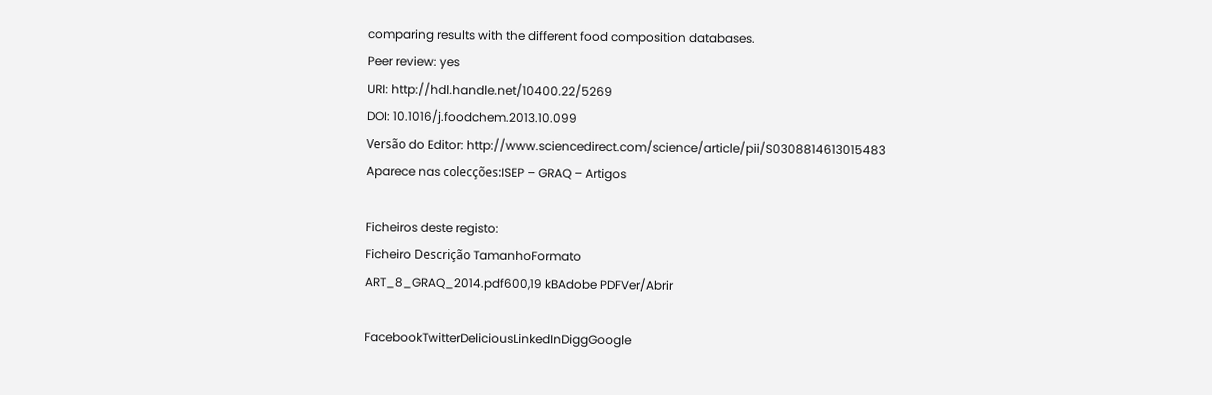comparing results with the different food composition databases.
Peer review: yes
URI: http://hdl.handle.net/10400.22/5269
DOI: 10.1016/j.foodchem.2013.10.099
Versão do Editor: http://www.sciencedirect.com/science/article/pii/S0308814613015483
Aparece nas colecções:ISEP – GRAQ – Artigos

Ficheiros deste registo:
Ficheiro Descrição TamanhoFormato
ART_8_GRAQ_2014.pdf600,19 kBAdobe PDFVer/Abrir

FacebookTwitterDeliciousLinkedInDiggGoogle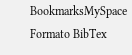BookmarksMySpace
Formato BibTex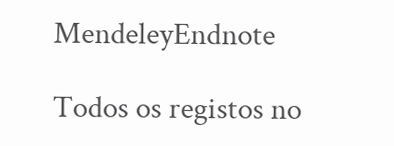MendeleyEndnote

Todos os registos no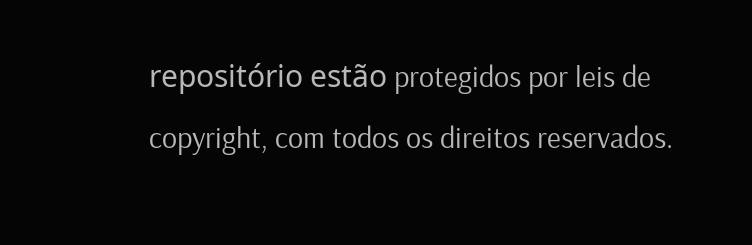repositório estão protegidos por leis de copyright, com todos os direitos reservados.